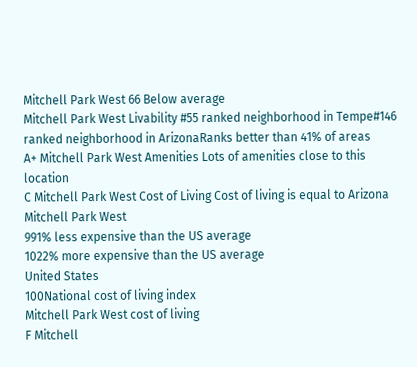Mitchell Park West 66 Below average
Mitchell Park West Livability #55 ranked neighborhood in Tempe#146 ranked neighborhood in ArizonaRanks better than 41% of areas
A+ Mitchell Park West Amenities Lots of amenities close to this location
C Mitchell Park West Cost of Living Cost of living is equal to Arizona
Mitchell Park West
991% less expensive than the US average
1022% more expensive than the US average
United States
100National cost of living index
Mitchell Park West cost of living
F Mitchell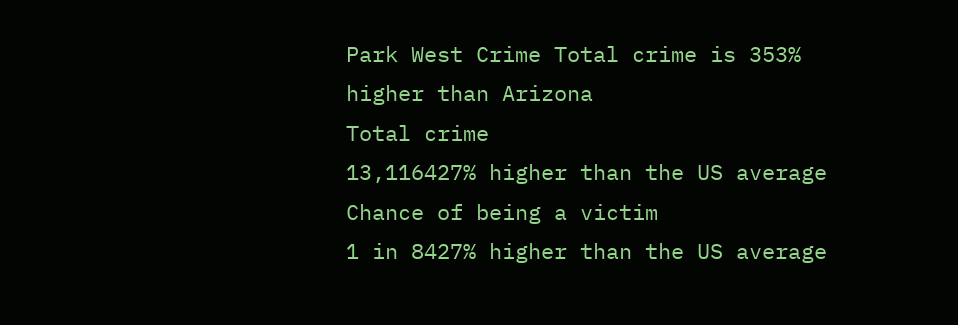Park West Crime Total crime is 353% higher than Arizona
Total crime
13,116427% higher than the US average
Chance of being a victim
1 in 8427% higher than the US average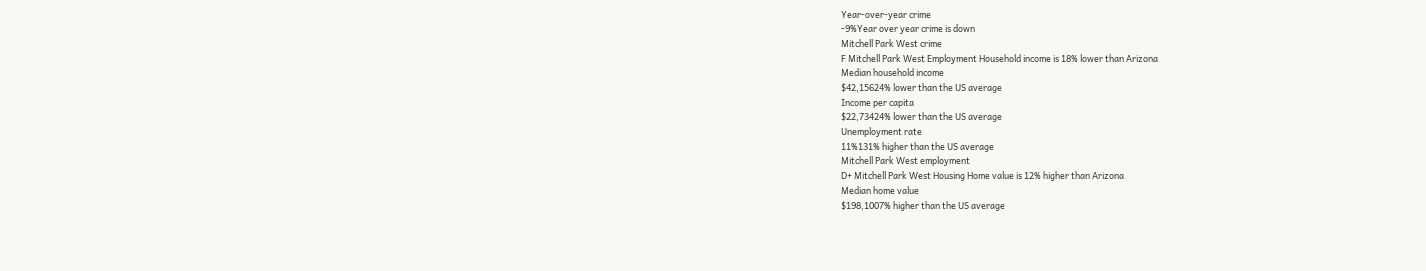Year-over-year crime
-9%Year over year crime is down
Mitchell Park West crime
F Mitchell Park West Employment Household income is 18% lower than Arizona
Median household income
$42,15624% lower than the US average
Income per capita
$22,73424% lower than the US average
Unemployment rate
11%131% higher than the US average
Mitchell Park West employment
D+ Mitchell Park West Housing Home value is 12% higher than Arizona
Median home value
$198,1007% higher than the US average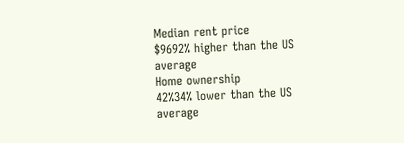Median rent price
$9692% higher than the US average
Home ownership
42%34% lower than the US average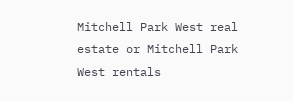Mitchell Park West real estate or Mitchell Park West rentals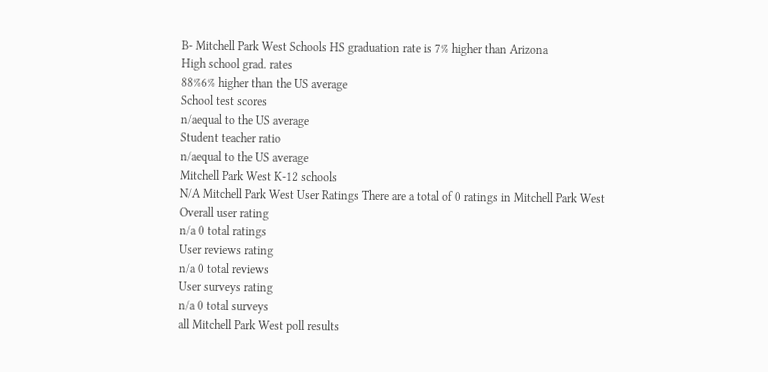B- Mitchell Park West Schools HS graduation rate is 7% higher than Arizona
High school grad. rates
88%6% higher than the US average
School test scores
n/aequal to the US average
Student teacher ratio
n/aequal to the US average
Mitchell Park West K-12 schools
N/A Mitchell Park West User Ratings There are a total of 0 ratings in Mitchell Park West
Overall user rating
n/a 0 total ratings
User reviews rating
n/a 0 total reviews
User surveys rating
n/a 0 total surveys
all Mitchell Park West poll results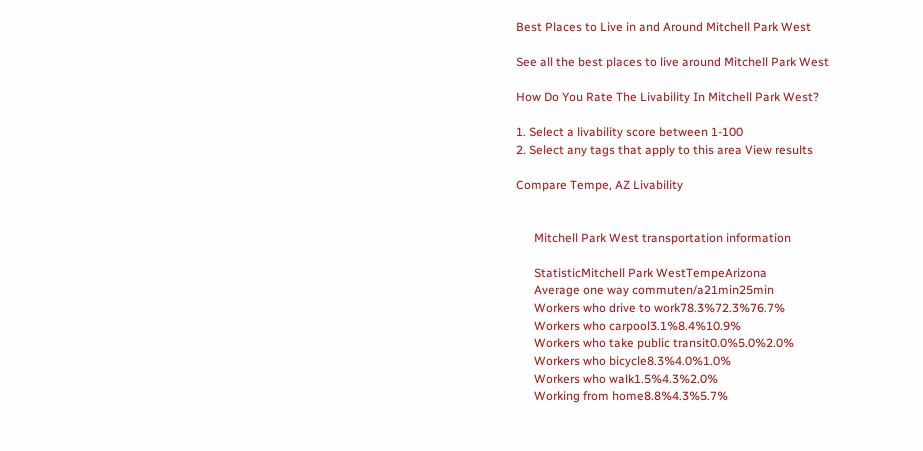Best Places to Live in and Around Mitchell Park West

See all the best places to live around Mitchell Park West

How Do You Rate The Livability In Mitchell Park West?

1. Select a livability score between 1-100
2. Select any tags that apply to this area View results

Compare Tempe, AZ Livability


      Mitchell Park West transportation information

      StatisticMitchell Park WestTempeArizona
      Average one way commuten/a21min25min
      Workers who drive to work78.3%72.3%76.7%
      Workers who carpool3.1%8.4%10.9%
      Workers who take public transit0.0%5.0%2.0%
      Workers who bicycle8.3%4.0%1.0%
      Workers who walk1.5%4.3%2.0%
      Working from home8.8%4.3%5.7%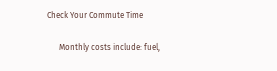Check Your Commute Time

      Monthly costs include: fuel,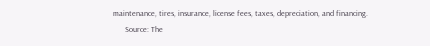maintenance, tires, insurance, license fees, taxes, depreciation, and financing.
      Source: The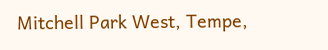Mitchell Park West, Tempe,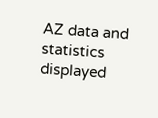AZ data and statistics displayed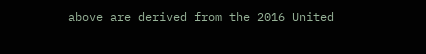above are derived from the 2016 United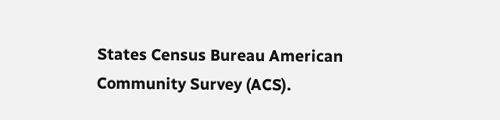States Census Bureau American Community Survey (ACS).